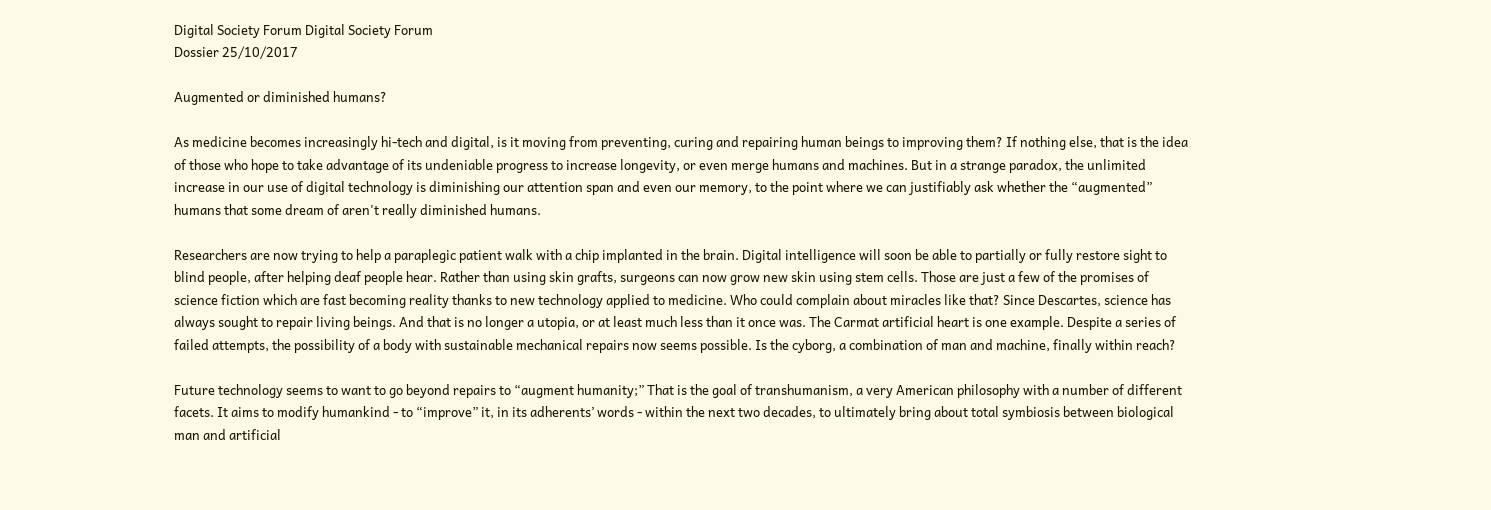Digital Society Forum Digital Society Forum
Dossier 25/10/2017

Augmented or diminished humans?

As medicine becomes increasingly hi-tech and digital, is it moving from preventing, curing and repairing human beings to improving them? If nothing else, that is the idea of those who hope to take advantage of its undeniable progress to increase longevity, or even merge humans and machines. But in a strange paradox, the unlimited increase in our use of digital technology is diminishing our attention span and even our memory, to the point where we can justifiably ask whether the “augmented” humans that some dream of aren't really diminished humans.

Researchers are now trying to help a paraplegic patient walk with a chip implanted in the brain. Digital intelligence will soon be able to partially or fully restore sight to blind people, after helping deaf people hear. Rather than using skin grafts, surgeons can now grow new skin using stem cells. Those are just a few of the promises of science fiction which are fast becoming reality thanks to new technology applied to medicine. Who could complain about miracles like that? Since Descartes, science has always sought to repair living beings. And that is no longer a utopia, or at least much less than it once was. The Carmat artificial heart is one example. Despite a series of failed attempts, the possibility of a body with sustainable mechanical repairs now seems possible. Is the cyborg, a combination of man and machine, finally within reach?

Future technology seems to want to go beyond repairs to “augment humanity;” That is the goal of transhumanism, a very American philosophy with a number of different facets. It aims to modify humankind - to “improve” it, in its adherents’ words - within the next two decades, to ultimately bring about total symbiosis between biological man and artificial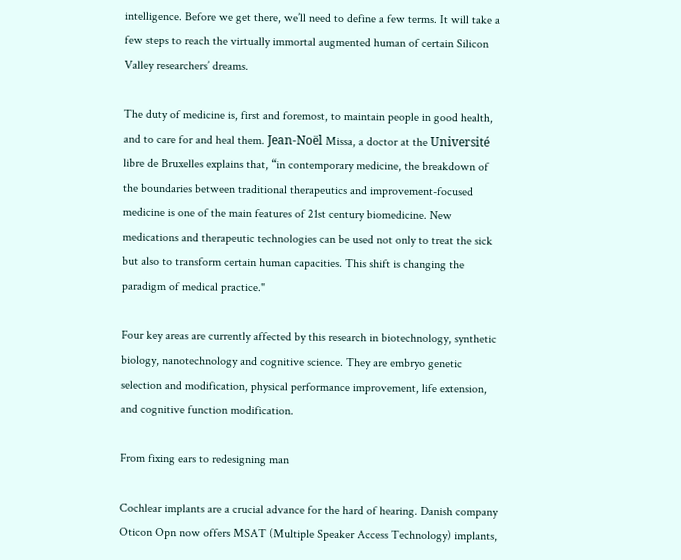intelligence. Before we get there, we’ll need to define a few terms. It will take a few steps to reach the virtually immortal augmented human of certain Silicon Valley researchers’ dreams.

The duty of medicine is, first and foremost, to maintain people in good health, and to care for and heal them. Jean-Noël Missa, a doctor at the Université libre de Bruxelles explains that, “in contemporary medicine, the breakdown of the boundaries between traditional therapeutics and improvement-focused medicine is one of the main features of 21st century biomedicine. New medications and therapeutic technologies can be used not only to treat the sick but also to transform certain human capacities. This shift is changing the paradigm of medical practice."

Four key areas are currently affected by this research in biotechnology, synthetic biology, nanotechnology and cognitive science. They are embryo genetic selection and modification, physical performance improvement, life extension, and cognitive function modification.

From fixing ears to redesigning man

Cochlear implants are a crucial advance for the hard of hearing. Danish company Oticon Opn now offers MSAT (Multiple Speaker Access Technology) implants,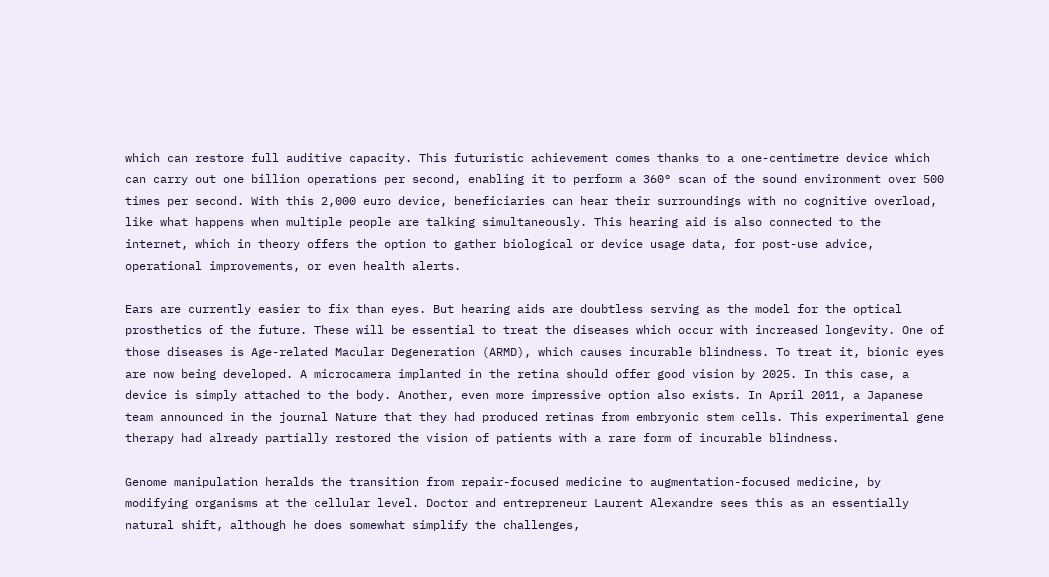which can restore full auditive capacity. This futuristic achievement comes thanks to a one-centimetre device which can carry out one billion operations per second, enabling it to perform a 360° scan of the sound environment over 500 times per second. With this 2,000 euro device, beneficiaries can hear their surroundings with no cognitive overload, like what happens when multiple people are talking simultaneously. This hearing aid is also connected to the internet, which in theory offers the option to gather biological or device usage data, for post-use advice, operational improvements, or even health alerts.

Ears are currently easier to fix than eyes. But hearing aids are doubtless serving as the model for the optical prosthetics of the future. These will be essential to treat the diseases which occur with increased longevity. One of those diseases is Age-related Macular Degeneration (ARMD), which causes incurable blindness. To treat it, bionic eyes are now being developed. A microcamera implanted in the retina should offer good vision by 2025. In this case, a device is simply attached to the body. Another, even more impressive option also exists. In April 2011, a Japanese team announced in the journal Nature that they had produced retinas from embryonic stem cells. This experimental gene therapy had already partially restored the vision of patients with a rare form of incurable blindness.

Genome manipulation heralds the transition from repair-focused medicine to augmentation-focused medicine, by modifying organisms at the cellular level. Doctor and entrepreneur Laurent Alexandre sees this as an essentially natural shift, although he does somewhat simplify the challenges,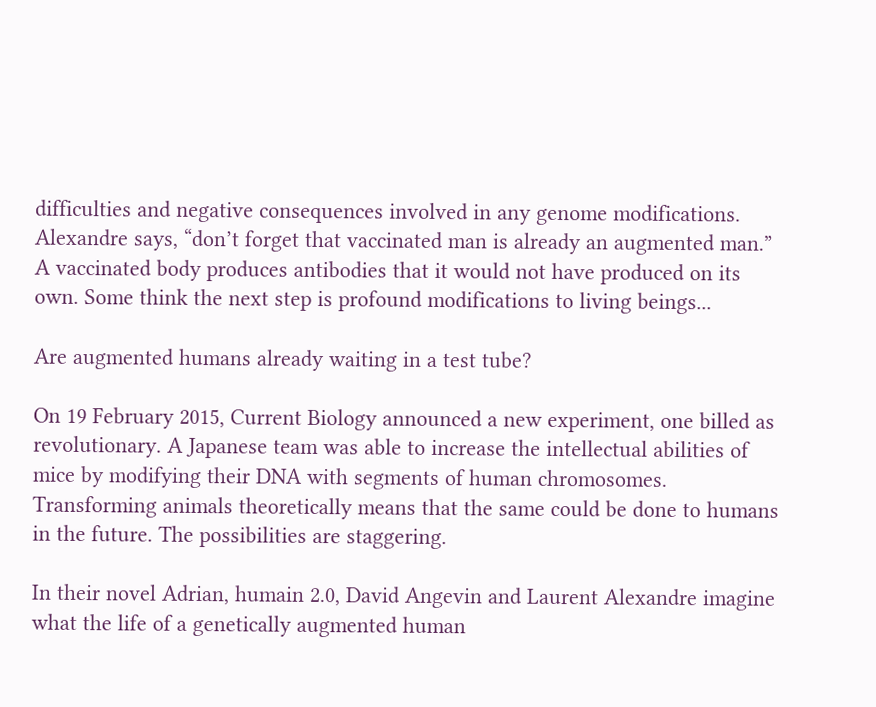difficulties and negative consequences involved in any genome modifications. Alexandre says, “don’t forget that vaccinated man is already an augmented man.” A vaccinated body produces antibodies that it would not have produced on its own. Some think the next step is profound modifications to living beings...

Are augmented humans already waiting in a test tube?

On 19 February 2015, Current Biology announced a new experiment, one billed as revolutionary. A Japanese team was able to increase the intellectual abilities of mice by modifying their DNA with segments of human chromosomes. Transforming animals theoretically means that the same could be done to humans in the future. The possibilities are staggering.

In their novel Adrian, humain 2.0, David Angevin and Laurent Alexandre imagine what the life of a genetically augmented human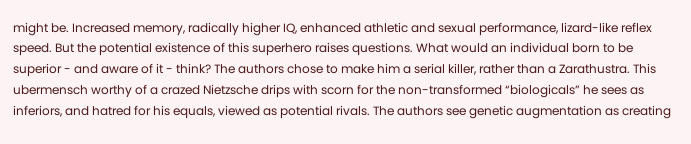might be. Increased memory, radically higher IQ, enhanced athletic and sexual performance, lizard-like reflex speed. But the potential existence of this superhero raises questions. What would an individual born to be superior - and aware of it - think? The authors chose to make him a serial killer, rather than a Zarathustra. This ubermensch worthy of a crazed Nietzsche drips with scorn for the non-transformed “biologicals” he sees as inferiors, and hatred for his equals, viewed as potential rivals. The authors see genetic augmentation as creating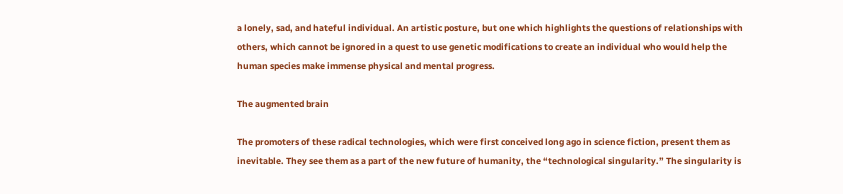a lonely, sad, and hateful individual. An artistic posture, but one which highlights the questions of relationships with others, which cannot be ignored in a quest to use genetic modifications to create an individual who would help the human species make immense physical and mental progress.

The augmented brain

The promoters of these radical technologies, which were first conceived long ago in science fiction, present them as inevitable. They see them as a part of the new future of humanity, the “technological singularity.” The singularity is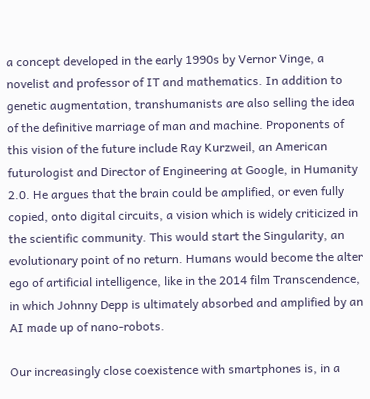a concept developed in the early 1990s by Vernor Vinge, a novelist and professor of IT and mathematics. In addition to genetic augmentation, transhumanists are also selling the idea of the definitive marriage of man and machine. Proponents of this vision of the future include Ray Kurzweil, an American futurologist and Director of Engineering at Google, in Humanity 2.0. He argues that the brain could be amplified, or even fully copied, onto digital circuits, a vision which is widely criticized in the scientific community. This would start the Singularity, an evolutionary point of no return. Humans would become the alter ego of artificial intelligence, like in the 2014 film Transcendence, in which Johnny Depp is ultimately absorbed and amplified by an AI made up of nano-robots.

Our increasingly close coexistence with smartphones is, in a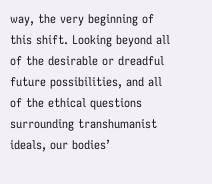way, the very beginning of this shift. Looking beyond all of the desirable or dreadful future possibilities, and all of the ethical questions surrounding transhumanist ideals, our bodies’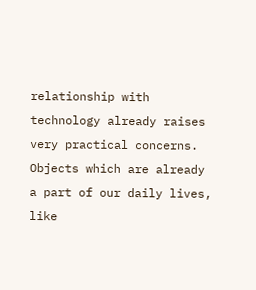relationship with technology already raises very practical concerns. Objects which are already a part of our daily lives, like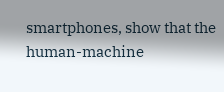smartphones, show that the human-machine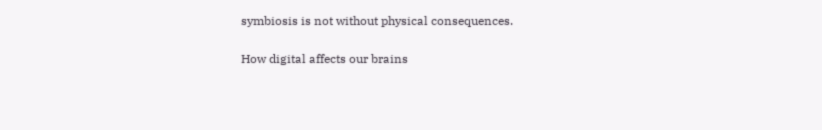symbiosis is not without physical consequences.

How digital affects our brains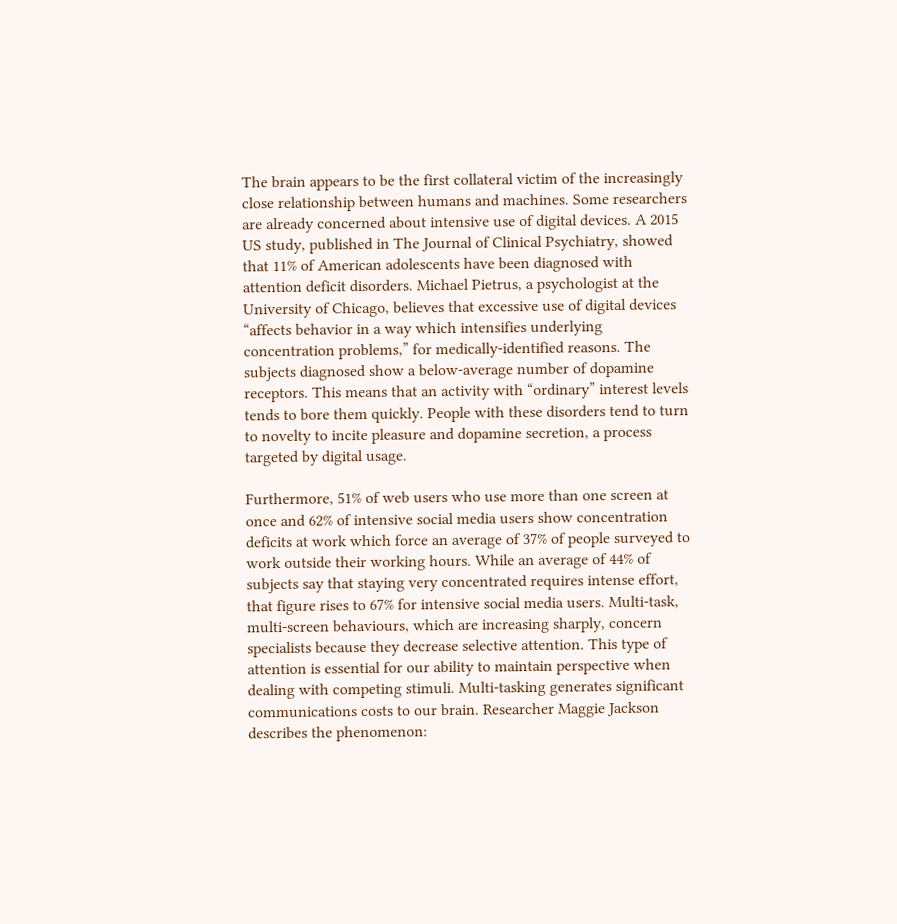The brain appears to be the first collateral victim of the increasingly close relationship between humans and machines. Some researchers are already concerned about intensive use of digital devices. A 2015 US study, published in The Journal of Clinical Psychiatry, showed that 11% of American adolescents have been diagnosed with attention deficit disorders. Michael Pietrus, a psychologist at the University of Chicago, believes that excessive use of digital devices “affects behavior in a way which intensifies underlying concentration problems,” for medically-identified reasons. The subjects diagnosed show a below-average number of dopamine receptors. This means that an activity with “ordinary” interest levels tends to bore them quickly. People with these disorders tend to turn to novelty to incite pleasure and dopamine secretion, a process targeted by digital usage.

Furthermore, 51% of web users who use more than one screen at once and 62% of intensive social media users show concentration deficits at work which force an average of 37% of people surveyed to work outside their working hours. While an average of 44% of subjects say that staying very concentrated requires intense effort, that figure rises to 67% for intensive social media users. Multi-task, multi-screen behaviours, which are increasing sharply, concern specialists because they decrease selective attention. This type of attention is essential for our ability to maintain perspective when dealing with competing stimuli. Multi-tasking generates significant communications costs to our brain. Researcher Maggie Jackson describes the phenomenon: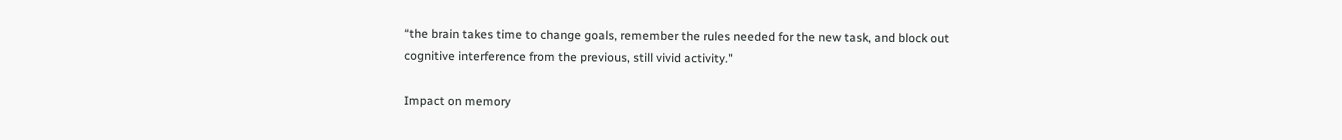“the brain takes time to change goals, remember the rules needed for the new task, and block out cognitive interference from the previous, still vivid activity."

Impact on memory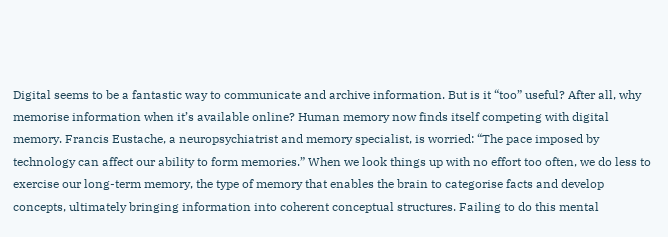Digital seems to be a fantastic way to communicate and archive information. But is it “too” useful? After all, why memorise information when it’s available online? Human memory now finds itself competing with digital memory. Francis Eustache, a neuropsychiatrist and memory specialist, is worried: “The pace imposed by technology can affect our ability to form memories.” When we look things up with no effort too often, we do less to exercise our long-term memory, the type of memory that enables the brain to categorise facts and develop concepts, ultimately bringing information into coherent conceptual structures. Failing to do this mental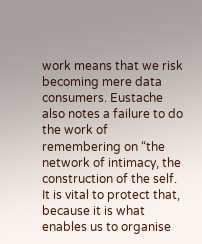work means that we risk becoming mere data consumers. Eustache also notes a failure to do the work of remembering on “the network of intimacy, the construction of the self. It is vital to protect that, because it is what enables us to organise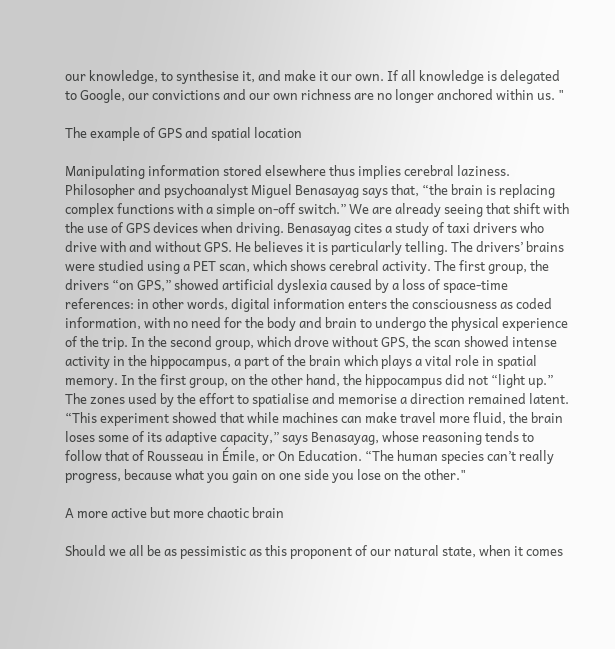our knowledge, to synthesise it, and make it our own. If all knowledge is delegated to Google, our convictions and our own richness are no longer anchored within us. "

The example of GPS and spatial location

Manipulating information stored elsewhere thus implies cerebral laziness. Philosopher and psychoanalyst Miguel Benasayag says that, “the brain is replacing complex functions with a simple on-off switch.” We are already seeing that shift with the use of GPS devices when driving. Benasayag cites a study of taxi drivers who drive with and without GPS. He believes it is particularly telling. The drivers’ brains were studied using a PET scan, which shows cerebral activity. The first group, the drivers “on GPS,” showed artificial dyslexia caused by a loss of space-time references: in other words, digital information enters the consciousness as coded information, with no need for the body and brain to undergo the physical experience of the trip. In the second group, which drove without GPS, the scan showed intense activity in the hippocampus, a part of the brain which plays a vital role in spatial memory. In the first group, on the other hand, the hippocampus did not “light up.” The zones used by the effort to spatialise and memorise a direction remained latent. “This experiment showed that while machines can make travel more fluid, the brain loses some of its adaptive capacity,” says Benasayag, whose reasoning tends to follow that of Rousseau in Émile, or On Education. “The human species can’t really progress, because what you gain on one side you lose on the other."

A more active but more chaotic brain

Should we all be as pessimistic as this proponent of our natural state, when it comes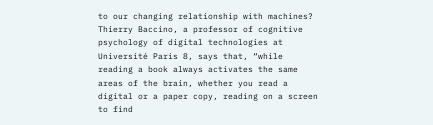to our changing relationship with machines? Thierry Baccino, a professor of cognitive psychology of digital technologies at Université Paris 8, says that, “while reading a book always activates the same areas of the brain, whether you read a digital or a paper copy, reading on a screen to find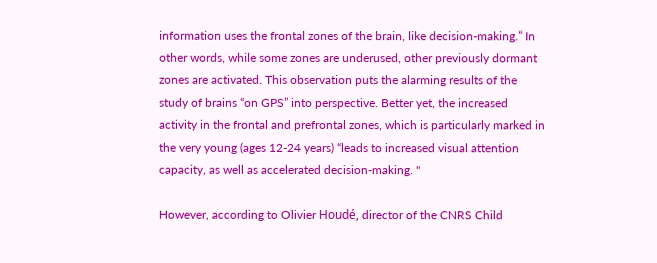information uses the frontal zones of the brain, like decision-making.” In other words, while some zones are underused, other previously dormant zones are activated. This observation puts the alarming results of the study of brains “on GPS” into perspective. Better yet, the increased activity in the frontal and prefrontal zones, which is particularly marked in the very young (ages 12-24 years) “leads to increased visual attention capacity, as well as accelerated decision-making. "

However, according to Olivier Houdé, director of the CNRS Child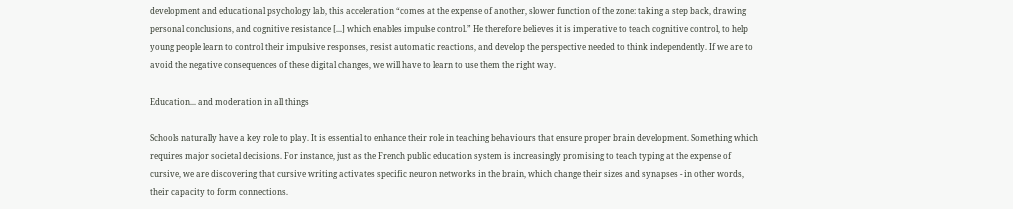development and educational psychology lab, this acceleration “comes at the expense of another, slower function of the zone: taking a step back, drawing personal conclusions, and cognitive resistance [...] which enables impulse control.” He therefore believes it is imperative to teach cognitive control, to help young people learn to control their impulsive responses, resist automatic reactions, and develop the perspective needed to think independently. If we are to avoid the negative consequences of these digital changes, we will have to learn to use them the right way.

Education... and moderation in all things

Schools naturally have a key role to play. It is essential to enhance their role in teaching behaviours that ensure proper brain development. Something which requires major societal decisions. For instance, just as the French public education system is increasingly promising to teach typing at the expense of cursive, we are discovering that cursive writing activates specific neuron networks in the brain, which change their sizes and synapses - in other words, their capacity to form connections.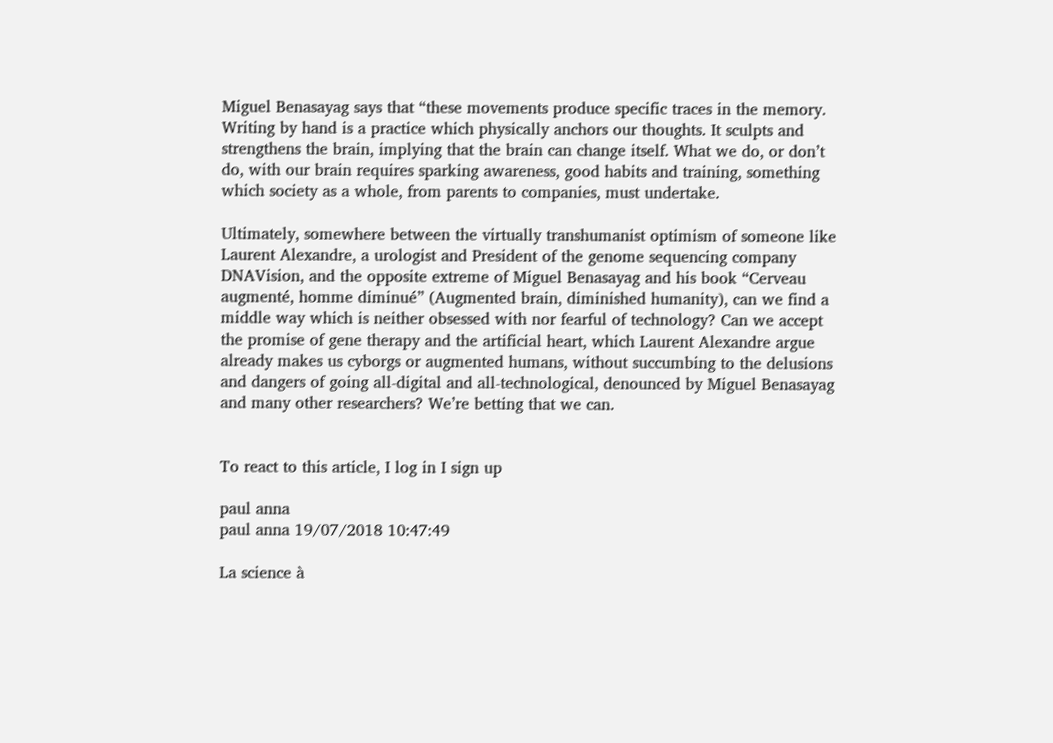Miguel Benasayag says that “these movements produce specific traces in the memory. Writing by hand is a practice which physically anchors our thoughts. It sculpts and strengthens the brain, implying that the brain can change itself. What we do, or don’t do, with our brain requires sparking awareness, good habits and training, something which society as a whole, from parents to companies, must undertake.

Ultimately, somewhere between the virtually transhumanist optimism of someone like Laurent Alexandre, a urologist and President of the genome sequencing company DNAVision, and the opposite extreme of Miguel Benasayag and his book “Cerveau augmenté, homme diminué” (Augmented brain, diminished humanity), can we find a middle way which is neither obsessed with nor fearful of technology? Can we accept the promise of gene therapy and the artificial heart, which Laurent Alexandre argue already makes us cyborgs or augmented humans, without succumbing to the delusions and dangers of going all-digital and all-technological, denounced by Miguel Benasayag and many other researchers? We’re betting that we can.


To react to this article, I log in I sign up

paul anna
paul anna 19/07/2018 10:47:49

La science à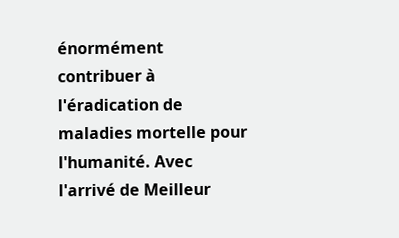énormément contribuer à l'éradication de maladies mortelle pour l'humanité. Avec l'arrivé de Meilleur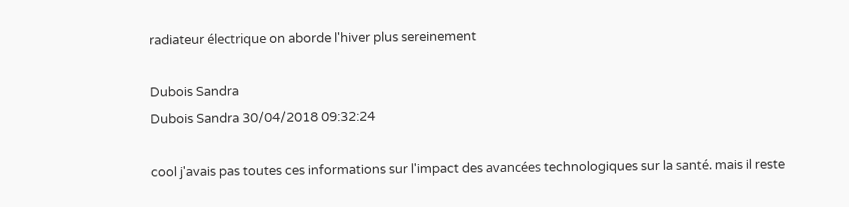radiateur électrique on aborde l'hiver plus sereinement

Dubois Sandra
Dubois Sandra 30/04/2018 09:32:24

cool j'avais pas toutes ces informations sur l'impact des avancées technologiques sur la santé. mais il reste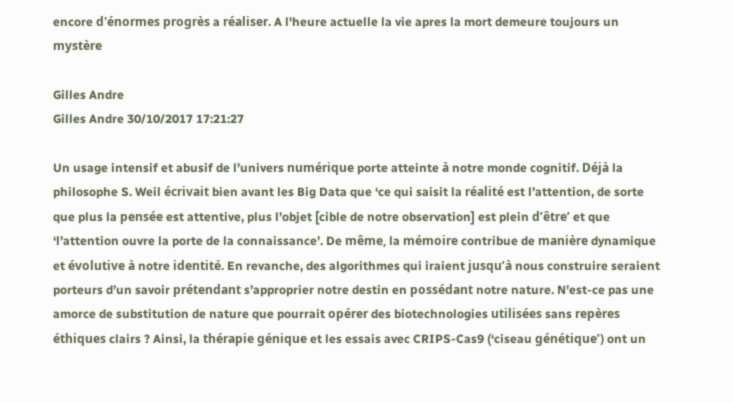encore d'énormes progrès a réaliser. A l'heure actuelle la vie apres la mort demeure toujours un mystère

Gilles Andre
Gilles Andre 30/10/2017 17:21:27

Un usage intensif et abusif de l’univers numérique porte atteinte à notre monde cognitif. Déjà la philosophe S. Weil écrivait bien avant les Big Data que ‘ce qui saisit la réalité est l’attention, de sorte que plus la pensée est attentive, plus l’objet [cible de notre observation] est plein d’être’ et que ‘l’attention ouvre la porte de la connaissance’. De même, la mémoire contribue de manière dynamique et évolutive à notre identité. En revanche, des algorithmes qui iraient jusqu’à nous construire seraient porteurs d’un savoir prétendant s’approprier notre destin en possédant notre nature. N’est-ce pas une amorce de substitution de nature que pourrait opérer des biotechnologies utilisées sans repères éthiques clairs ? Ainsi, la thérapie génique et les essais avec CRIPS-Cas9 (‘ciseau génétique’) ont un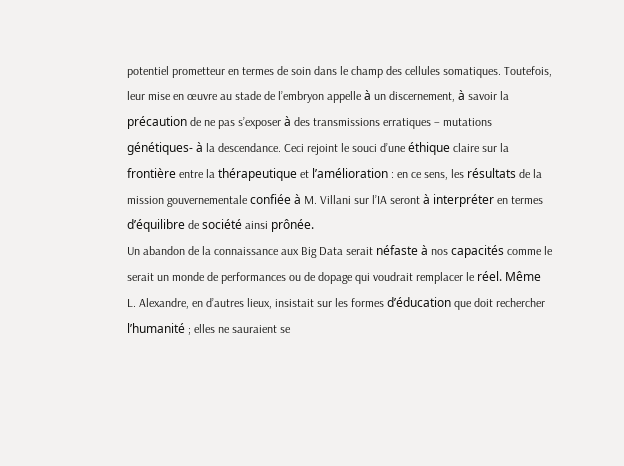potentiel prometteur en termes de soin dans le champ des cellules somatiques. Toutefois, leur mise en œuvre au stade de l’embryon appelle à un discernement, à savoir la précaution de ne pas s’exposer à des transmissions erratiques – mutations génétiques- à la descendance. Ceci rejoint le souci d’une éthique claire sur la frontière entre la thérapeutique et l’amélioration : en ce sens, les résultats de la mission gouvernementale confiée à M. Villani sur l’IA seront à interpréter en termes d’équilibre de société ainsi prônée.
Un abandon de la connaissance aux Big Data serait néfaste à nos capacités comme le serait un monde de performances ou de dopage qui voudrait remplacer le réel. Même L. Alexandre, en d’autres lieux, insistait sur les formes d’éducation que doit rechercher l’humanité ; elles ne sauraient se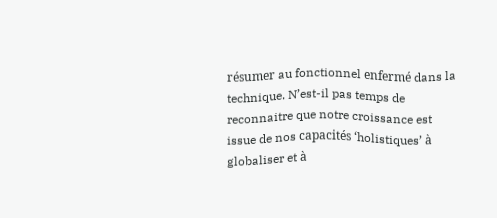résumer au fonctionnel enfermé dans la technique. N’est-il pas temps de reconnaitre que notre croissance est issue de nos capacités ‘holistiques’ à globaliser et à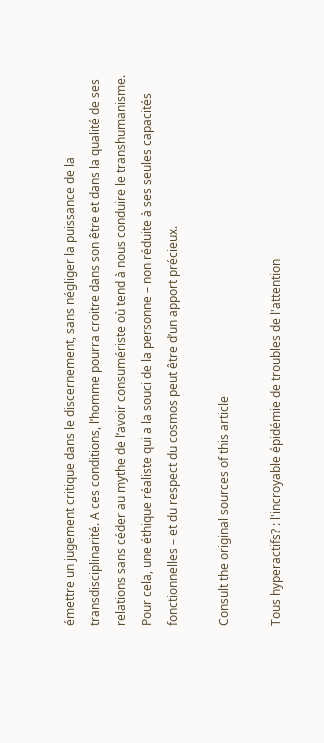émettre un jugement critique dans le discernement, sans négliger la puissance de la transdisciplinarité. A ces conditions, l’homme pourra croitre dans son être et dans la qualité de ses relations sans céder au mythe de l’avoir consumériste où tend à nous conduire le transhumanisme. Pour cela, une éthique réaliste qui a la souci de la personne – non réduite à ses seules capacités fonctionnelles – et du respect du cosmos peut être d’un apport précieux.

Consult the original sources of this article

Tous hyperactifs? : l'incroyable épidémie de troubles de l'attention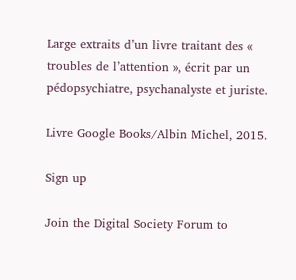Large extraits d’un livre traitant des « troubles de l’attention », écrit par un pédopsychiatre, psychanalyste et juriste.

Livre Google Books/Albin Michel, 2015.

Sign up

Join the Digital Society Forum to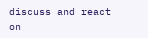discuss and react on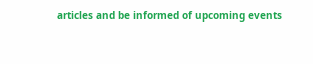articles and be informed of upcoming events